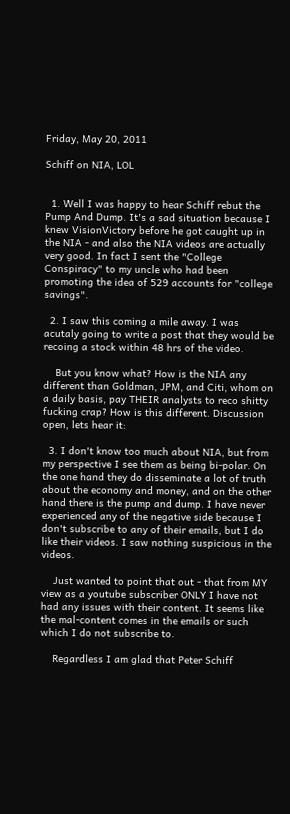Friday, May 20, 2011

Schiff on NIA, LOL


  1. Well I was happy to hear Schiff rebut the Pump And Dump. It's a sad situation because I knew VisionVictory before he got caught up in the NIA - and also the NIA videos are actually very good. In fact I sent the "College Conspiracy" to my uncle who had been promoting the idea of 529 accounts for "college savings".

  2. I saw this coming a mile away. I was acutaly going to write a post that they would be recoing a stock within 48 hrs of the video.

    But you know what? How is the NIA any different than Goldman, JPM, and Citi, whom on a daily basis, pay THEIR analysts to reco shitty fucking crap? How is this different. Discussion open, lets hear it:

  3. I don't know too much about NIA, but from my perspective I see them as being bi-polar. On the one hand they do disseminate a lot of truth about the economy and money, and on the other hand there is the pump and dump. I have never experienced any of the negative side because I don't subscribe to any of their emails, but I do like their videos. I saw nothing suspicious in the videos.

    Just wanted to point that out - that from MY view as a youtube subscriber ONLY I have not had any issues with their content. It seems like the mal-content comes in the emails or such which I do not subscribe to.

    Regardless I am glad that Peter Schiff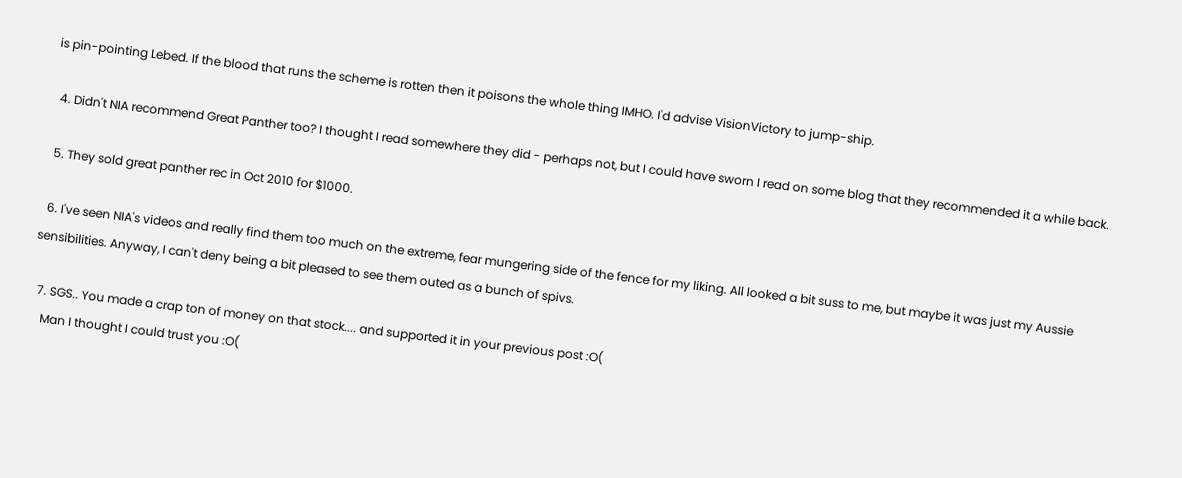is pin-pointing Lebed. If the blood that runs the scheme is rotten then it poisons the whole thing IMHO. I'd advise VisionVictory to jump-ship.

  4. Didn't NIA recommend Great Panther too? I thought I read somewhere they did - perhaps not, but I could have sworn I read on some blog that they recommended it a while back.

  5. They sold great panther rec in Oct 2010 for $1000.

  6. I've seen NIA's videos and really find them too much on the extreme, fear mungering side of the fence for my liking. All looked a bit suss to me, but maybe it was just my Aussie sensibilities. Anyway, I can't deny being a bit pleased to see them outed as a bunch of spivs.

  7. SGS.. You made a crap ton of money on that stock.... and supported it in your previous post :O(
    Man I thought I could trust you :O(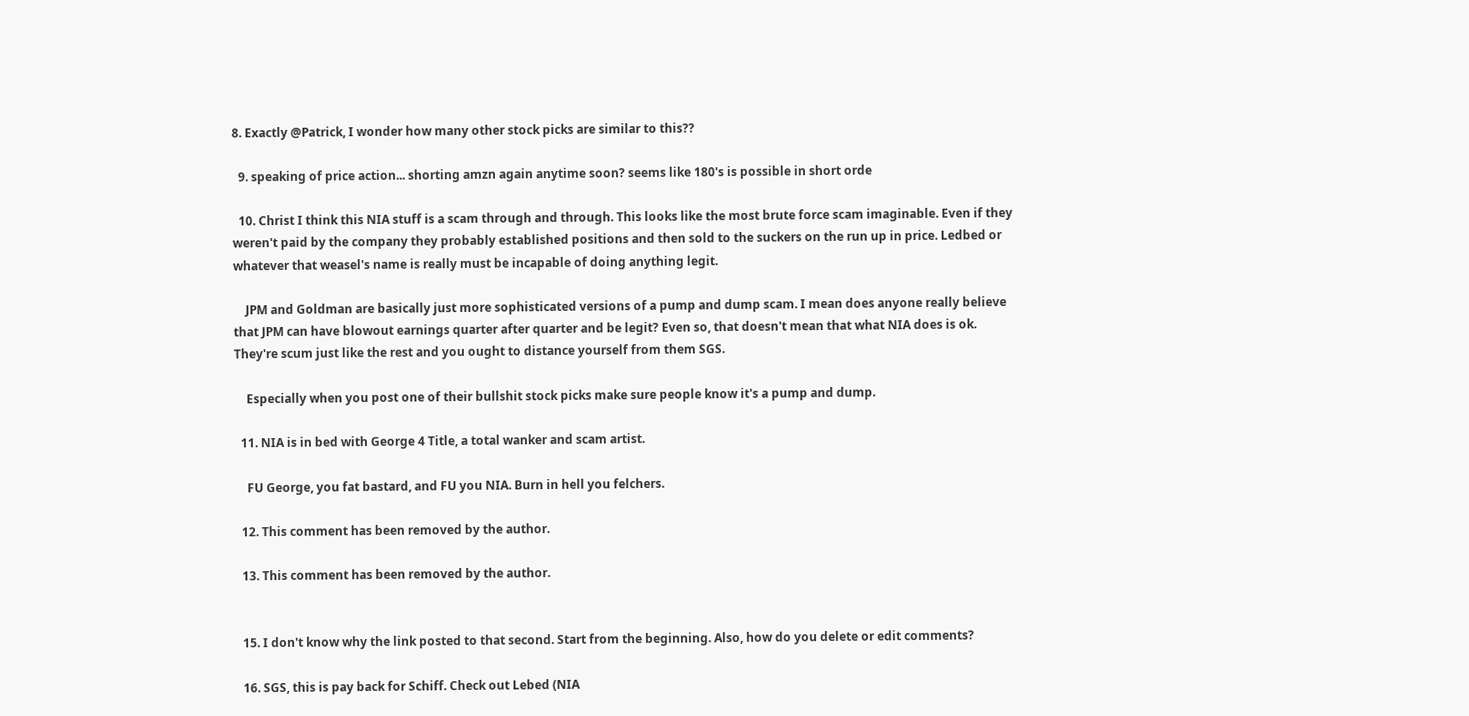8. Exactly @Patrick, I wonder how many other stock picks are similar to this??

  9. speaking of price action... shorting amzn again anytime soon? seems like 180's is possible in short orde

  10. Christ I think this NIA stuff is a scam through and through. This looks like the most brute force scam imaginable. Even if they weren't paid by the company they probably established positions and then sold to the suckers on the run up in price. Ledbed or whatever that weasel's name is really must be incapable of doing anything legit.

    JPM and Goldman are basically just more sophisticated versions of a pump and dump scam. I mean does anyone really believe that JPM can have blowout earnings quarter after quarter and be legit? Even so, that doesn't mean that what NIA does is ok. They're scum just like the rest and you ought to distance yourself from them SGS.

    Especially when you post one of their bullshit stock picks make sure people know it's a pump and dump.

  11. NIA is in bed with George 4 Title, a total wanker and scam artist.

    FU George, you fat bastard, and FU you NIA. Burn in hell you felchers.

  12. This comment has been removed by the author.

  13. This comment has been removed by the author.


  15. I don't know why the link posted to that second. Start from the beginning. Also, how do you delete or edit comments?

  16. SGS, this is pay back for Schiff. Check out Lebed (NIA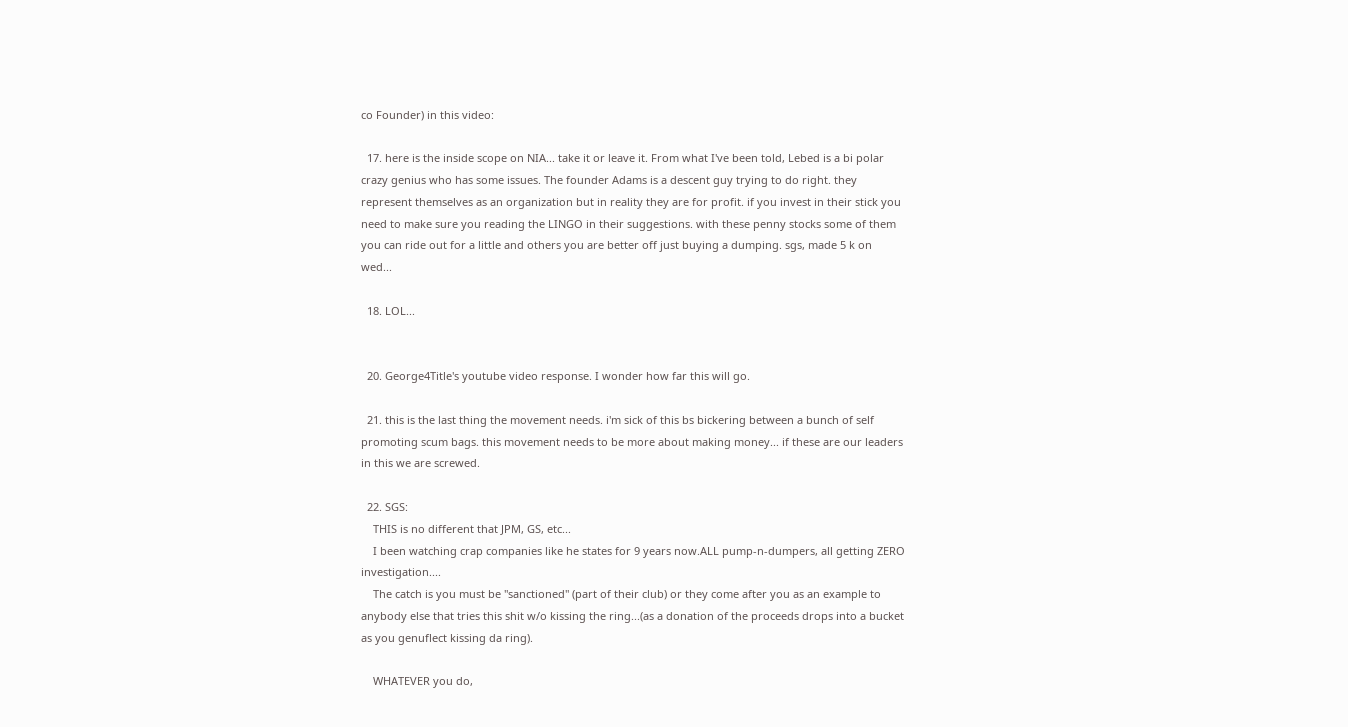co Founder) in this video:

  17. here is the inside scope on NIA... take it or leave it. From what I've been told, Lebed is a bi polar crazy genius who has some issues. The founder Adams is a descent guy trying to do right. they represent themselves as an organization but in reality they are for profit. if you invest in their stick you need to make sure you reading the LINGO in their suggestions. with these penny stocks some of them you can ride out for a little and others you are better off just buying a dumping. sgs, made 5 k on wed...

  18. LOL...


  20. George4Title's youtube video response. I wonder how far this will go.

  21. this is the last thing the movement needs. i'm sick of this bs bickering between a bunch of self promoting scum bags. this movement needs to be more about making money... if these are our leaders in this we are screwed.

  22. SGS:
    THIS is no different that JPM, GS, etc...
    I been watching crap companies like he states for 9 years now.ALL pump-n-dumpers, all getting ZERO investigation....
    The catch is you must be "sanctioned" (part of their club) or they come after you as an example to anybody else that tries this shit w/o kissing the ring...(as a donation of the proceeds drops into a bucket as you genuflect kissing da ring).

    WHATEVER you do,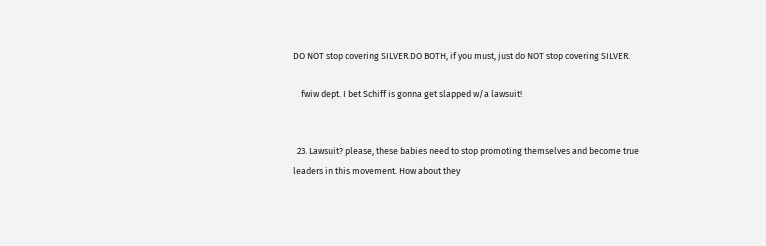DO NOT stop covering SILVER.DO BOTH, if you must, just do NOT stop covering SILVER.

    fwiw dept. I bet Schiff is gonna get slapped w/a lawsuit!


  23. Lawsuit? please, these babies need to stop promoting themselves and become true leaders in this movement. How about they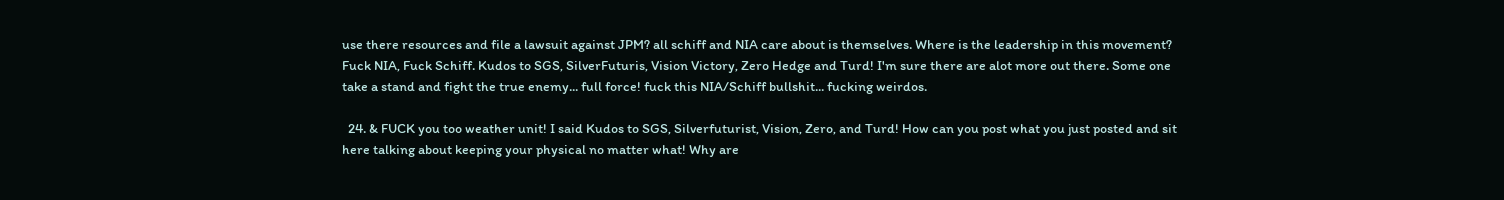use there resources and file a lawsuit against JPM? all schiff and NIA care about is themselves. Where is the leadership in this movement? Fuck NIA, Fuck Schiff. Kudos to SGS, SilverFuturis, Vision Victory, Zero Hedge and Turd! I'm sure there are alot more out there. Some one take a stand and fight the true enemy... full force! fuck this NIA/Schiff bullshit... fucking weirdos.

  24. & FUCK you too weather unit! I said Kudos to SGS, Silverfuturist, Vision, Zero, and Turd! How can you post what you just posted and sit here talking about keeping your physical no matter what! Why are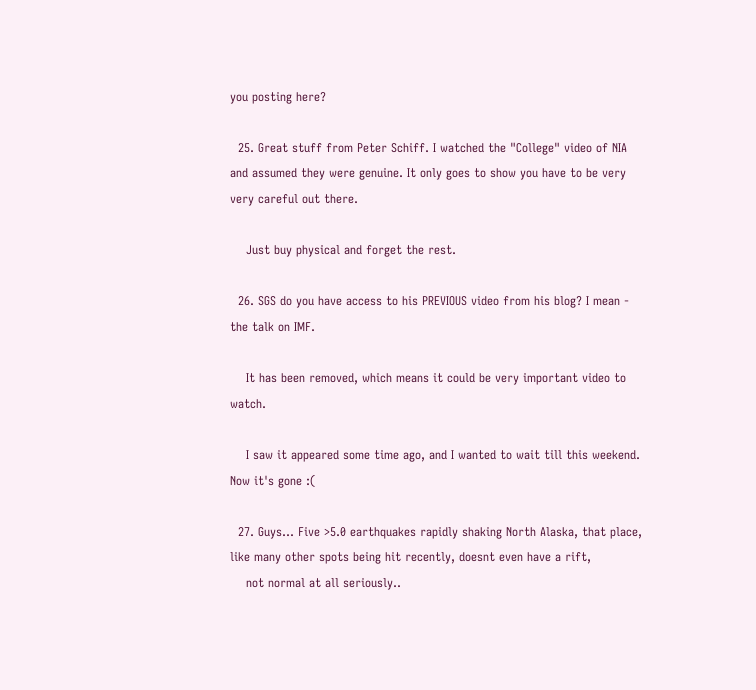you posting here?

  25. Great stuff from Peter Schiff. I watched the "College" video of NIA and assumed they were genuine. It only goes to show you have to be very very careful out there.

    Just buy physical and forget the rest.

  26. SGS do you have access to his PREVIOUS video from his blog? I mean - the talk on IMF.

    It has been removed, which means it could be very important video to watch.

    I saw it appeared some time ago, and I wanted to wait till this weekend. Now it's gone :(

  27. Guys... Five >5.0 earthquakes rapidly shaking North Alaska, that place, like many other spots being hit recently, doesnt even have a rift,
    not normal at all seriously..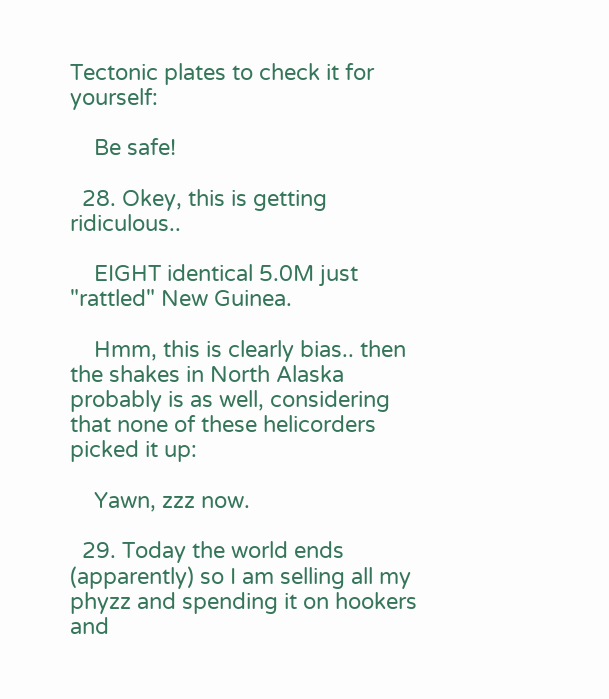Tectonic plates to check it for yourself:

    Be safe!

  28. Okey, this is getting ridiculous..

    EIGHT identical 5.0M just "rattled" New Guinea.

    Hmm, this is clearly bias.. then the shakes in North Alaska probably is as well, considering that none of these helicorders picked it up:

    Yawn, zzz now.

  29. Today the world ends (apparently) so I am selling all my phyzz and spending it on hookers and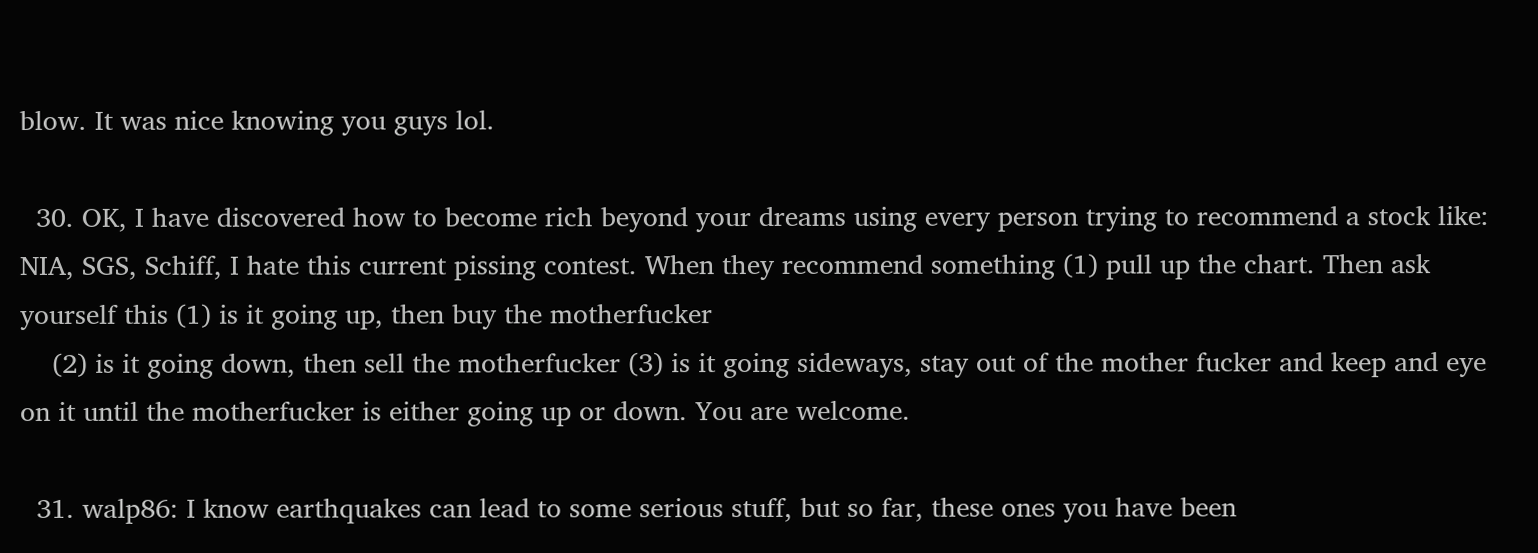blow. It was nice knowing you guys lol.

  30. OK, I have discovered how to become rich beyond your dreams using every person trying to recommend a stock like: NIA, SGS, Schiff, I hate this current pissing contest. When they recommend something (1) pull up the chart. Then ask yourself this (1) is it going up, then buy the motherfucker
    (2) is it going down, then sell the motherfucker (3) is it going sideways, stay out of the mother fucker and keep and eye on it until the motherfucker is either going up or down. You are welcome.

  31. walp86: I know earthquakes can lead to some serious stuff, but so far, these ones you have been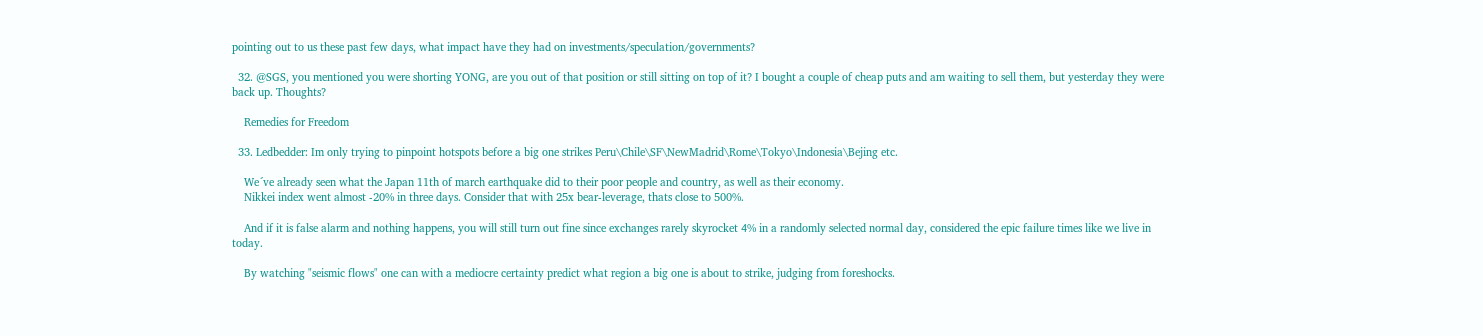pointing out to us these past few days, what impact have they had on investments/speculation/governments?

  32. @SGS, you mentioned you were shorting YONG, are you out of that position or still sitting on top of it? I bought a couple of cheap puts and am waiting to sell them, but yesterday they were back up. Thoughts?

    Remedies for Freedom

  33. Ledbedder: Im only trying to pinpoint hotspots before a big one strikes Peru\Chile\SF\NewMadrid\Rome\Tokyo\Indonesia\Bejing etc.

    We´ve already seen what the Japan 11th of march earthquake did to their poor people and country, as well as their economy.
    Nikkei index went almost -20% in three days. Consider that with 25x bear-leverage, thats close to 500%.

    And if it is false alarm and nothing happens, you will still turn out fine since exchanges rarely skyrocket 4% in a randomly selected normal day, considered the epic failure times like we live in today.

    By watching "seismic flows" one can with a mediocre certainty predict what region a big one is about to strike, judging from foreshocks.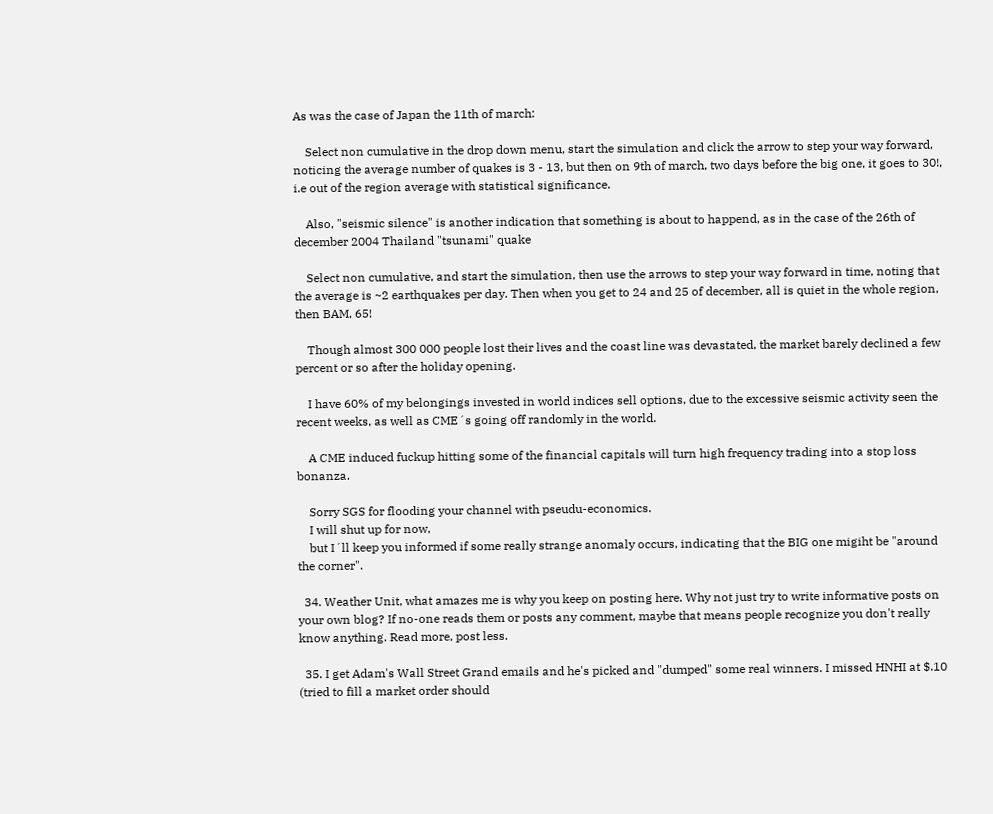As was the case of Japan the 11th of march:

    Select non cumulative in the drop down menu, start the simulation and click the arrow to step your way forward, noticing the average number of quakes is 3 - 13, but then on 9th of march, two days before the big one, it goes to 30!, i.e out of the region average with statistical significance.

    Also, "seismic silence" is another indication that something is about to happend, as in the case of the 26th of december 2004 Thailand "tsunami" quake

    Select non cumulative, and start the simulation, then use the arrows to step your way forward in time, noting that the average is ~2 earthquakes per day. Then when you get to 24 and 25 of december, all is quiet in the whole region, then BAM, 65!

    Though almost 300 000 people lost their lives and the coast line was devastated, the market barely declined a few percent or so after the holiday opening.

    I have 60% of my belongings invested in world indices sell options, due to the excessive seismic activity seen the recent weeks, as well as CME´s going off randomly in the world.

    A CME induced fuckup hitting some of the financial capitals will turn high frequency trading into a stop loss bonanza.

    Sorry SGS for flooding your channel with pseudu-economics.
    I will shut up for now,
    but I´ll keep you informed if some really strange anomaly occurs, indicating that the BIG one migiht be "around the corner".

  34. Weather Unit, what amazes me is why you keep on posting here. Why not just try to write informative posts on your own blog? If no-one reads them or posts any comment, maybe that means people recognize you don't really know anything. Read more, post less.

  35. I get Adam's Wall Street Grand emails and he's picked and "dumped" some real winners. I missed HNHI at $.10 (tried to fill a market order should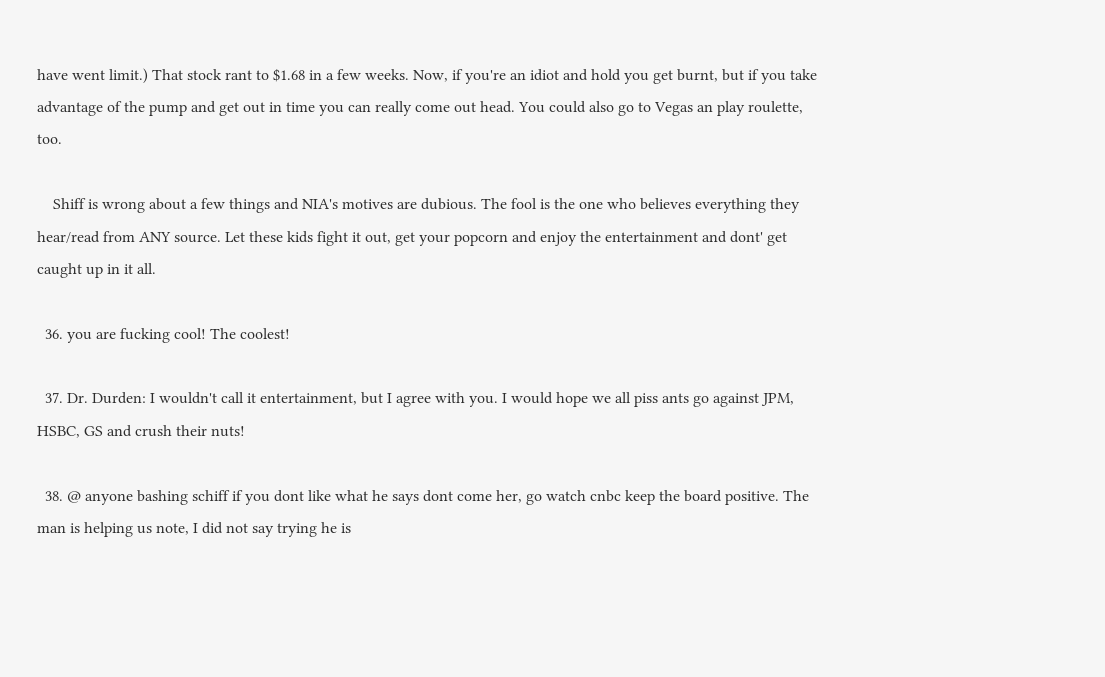have went limit.) That stock rant to $1.68 in a few weeks. Now, if you're an idiot and hold you get burnt, but if you take advantage of the pump and get out in time you can really come out head. You could also go to Vegas an play roulette, too.

    Shiff is wrong about a few things and NIA's motives are dubious. The fool is the one who believes everything they hear/read from ANY source. Let these kids fight it out, get your popcorn and enjoy the entertainment and dont' get caught up in it all.

  36. you are fucking cool! The coolest!

  37. Dr. Durden: I wouldn't call it entertainment, but I agree with you. I would hope we all piss ants go against JPM, HSBC, GS and crush their nuts!

  38. @ anyone bashing schiff if you dont like what he says dont come her, go watch cnbc keep the board positive. The man is helping us note, I did not say trying he is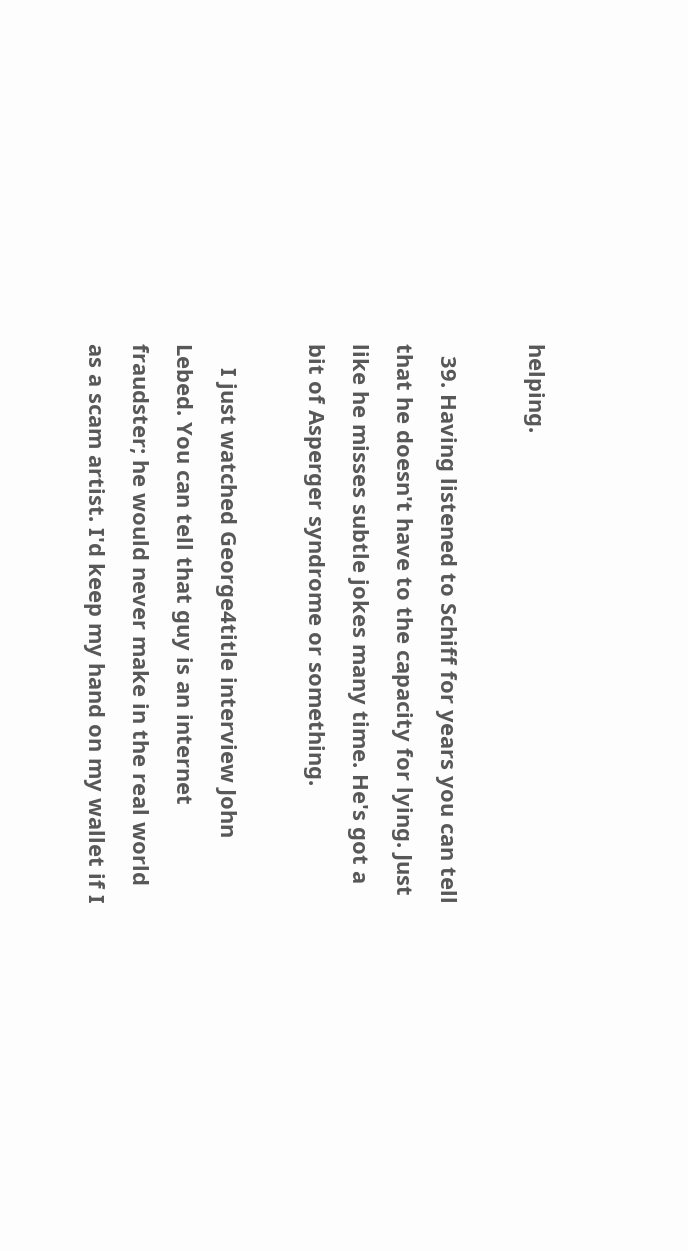helping.

  39. Having listened to Schiff for years you can tell that he doesn't have to the capacity for lying. Just like he misses subtle jokes many time. He's got a bit of Asperger syndrome or something.

    I just watched George4title interview John Lebed. You can tell that guy is an internet fraudster; he would never make in the real world as a scam artist. I'd keep my hand on my wallet if I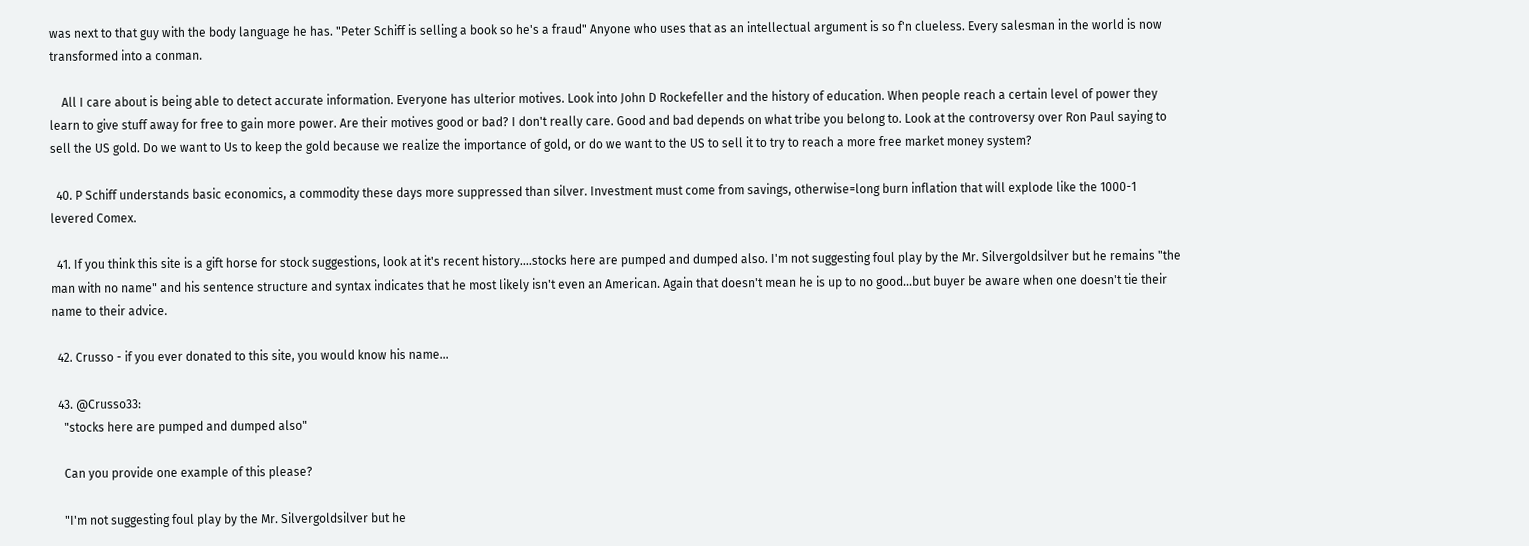was next to that guy with the body language he has. "Peter Schiff is selling a book so he's a fraud" Anyone who uses that as an intellectual argument is so f'n clueless. Every salesman in the world is now transformed into a conman.

    All I care about is being able to detect accurate information. Everyone has ulterior motives. Look into John D Rockefeller and the history of education. When people reach a certain level of power they learn to give stuff away for free to gain more power. Are their motives good or bad? I don't really care. Good and bad depends on what tribe you belong to. Look at the controversy over Ron Paul saying to sell the US gold. Do we want to Us to keep the gold because we realize the importance of gold, or do we want to the US to sell it to try to reach a more free market money system?

  40. P Schiff understands basic economics, a commodity these days more suppressed than silver. Investment must come from savings, otherwise=long burn inflation that will explode like the 1000-1 levered Comex.

  41. If you think this site is a gift horse for stock suggestions, look at it's recent history....stocks here are pumped and dumped also. I'm not suggesting foul play by the Mr. Silvergoldsilver but he remains "the man with no name" and his sentence structure and syntax indicates that he most likely isn't even an American. Again that doesn't mean he is up to no good...but buyer be aware when one doesn't tie their name to their advice.

  42. Crusso - if you ever donated to this site, you would know his name...

  43. @Crusso33:
    "stocks here are pumped and dumped also"

    Can you provide one example of this please?

    "I'm not suggesting foul play by the Mr. Silvergoldsilver but he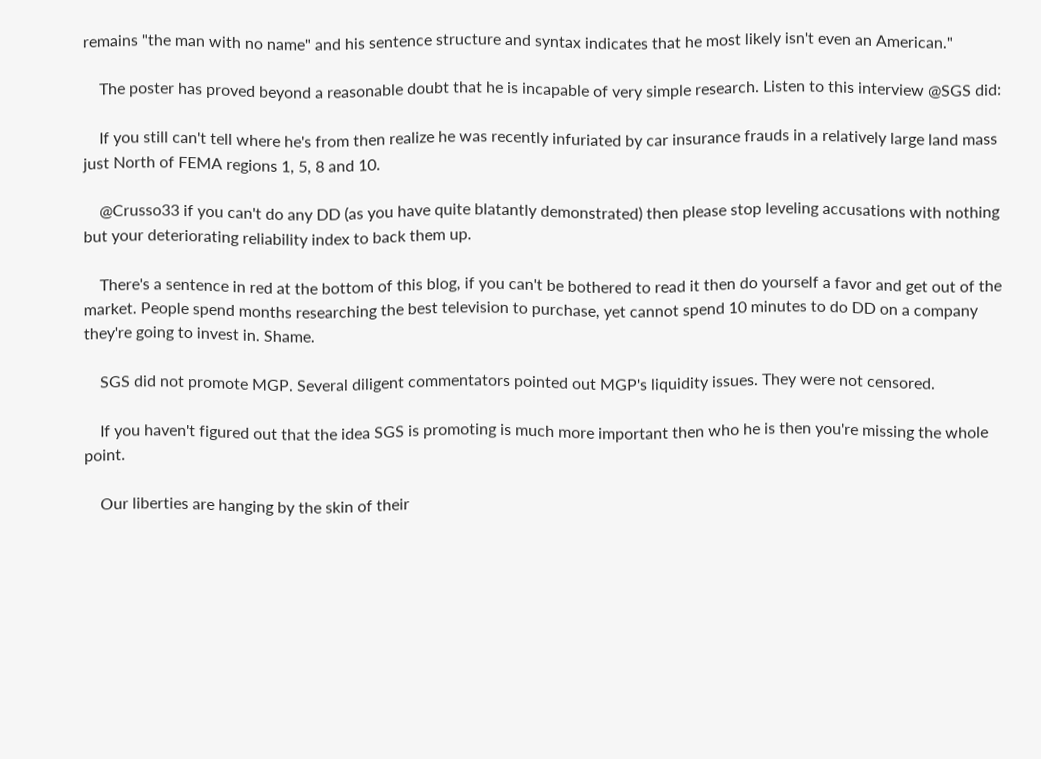remains "the man with no name" and his sentence structure and syntax indicates that he most likely isn't even an American."

    The poster has proved beyond a reasonable doubt that he is incapable of very simple research. Listen to this interview @SGS did:

    If you still can't tell where he's from then realize he was recently infuriated by car insurance frauds in a relatively large land mass just North of FEMA regions 1, 5, 8 and 10.

    @Crusso33 if you can't do any DD (as you have quite blatantly demonstrated) then please stop leveling accusations with nothing but your deteriorating reliability index to back them up.

    There's a sentence in red at the bottom of this blog, if you can't be bothered to read it then do yourself a favor and get out of the market. People spend months researching the best television to purchase, yet cannot spend 10 minutes to do DD on a company they're going to invest in. Shame.

    SGS did not promote MGP. Several diligent commentators pointed out MGP's liquidity issues. They were not censored.

    If you haven't figured out that the idea SGS is promoting is much more important then who he is then you're missing the whole point.

    Our liberties are hanging by the skin of their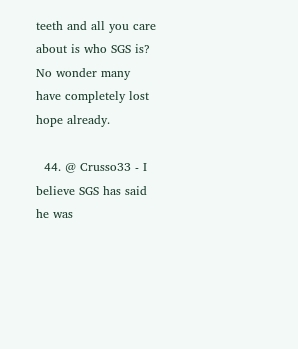teeth and all you care about is who SGS is? No wonder many have completely lost hope already.

  44. @ Crusso33 - I believe SGS has said he was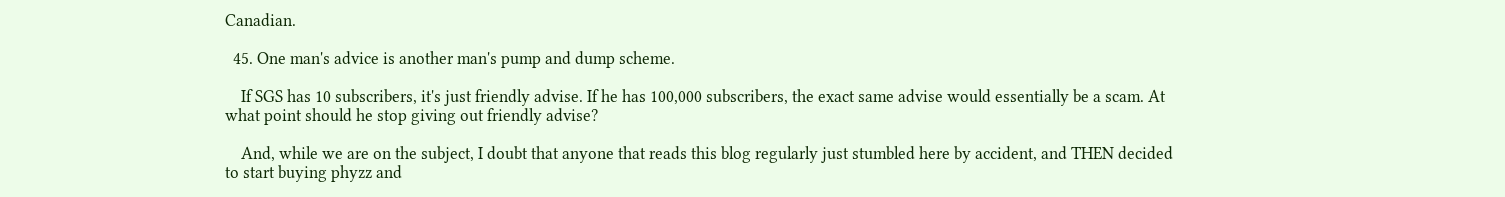Canadian.

  45. One man's advice is another man's pump and dump scheme.

    If SGS has 10 subscribers, it's just friendly advise. If he has 100,000 subscribers, the exact same advise would essentially be a scam. At what point should he stop giving out friendly advise?

    And, while we are on the subject, I doubt that anyone that reads this blog regularly just stumbled here by accident, and THEN decided to start buying phyzz and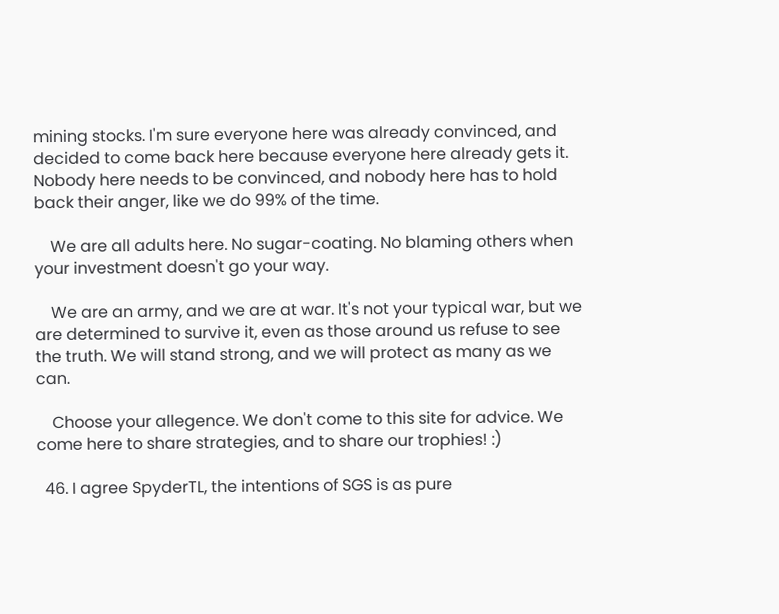mining stocks. I'm sure everyone here was already convinced, and decided to come back here because everyone here already gets it. Nobody here needs to be convinced, and nobody here has to hold back their anger, like we do 99% of the time.

    We are all adults here. No sugar-coating. No blaming others when your investment doesn't go your way.

    We are an army, and we are at war. It's not your typical war, but we are determined to survive it, even as those around us refuse to see the truth. We will stand strong, and we will protect as many as we can.

    Choose your allegence. We don't come to this site for advice. We come here to share strategies, and to share our trophies! :)

  46. I agree SpyderTL, the intentions of SGS is as pure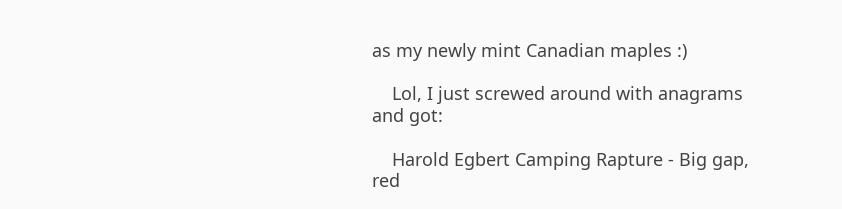as my newly mint Canadian maples :)

    Lol, I just screwed around with anagrams and got:

    Harold Egbert Camping Rapture - Big gap, red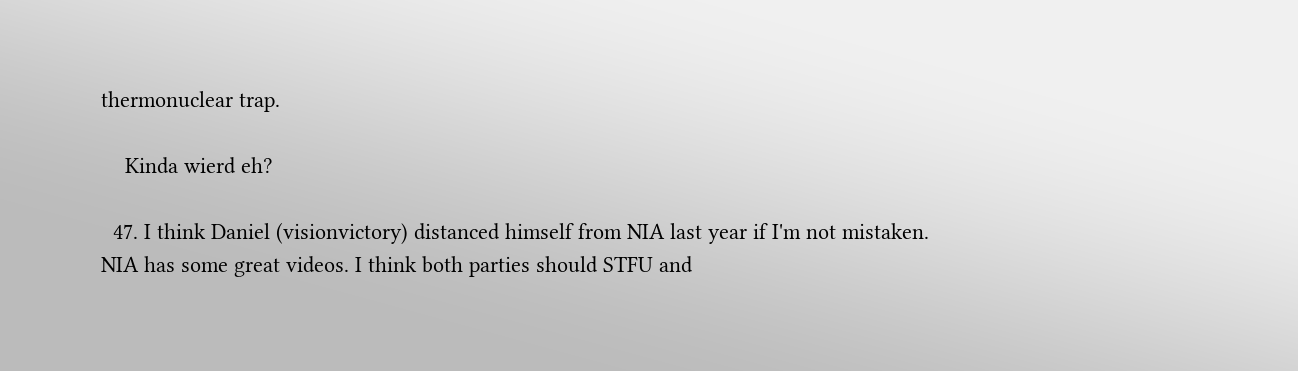thermonuclear trap.

    Kinda wierd eh?

  47. I think Daniel (visionvictory) distanced himself from NIA last year if I'm not mistaken. NIA has some great videos. I think both parties should STFU and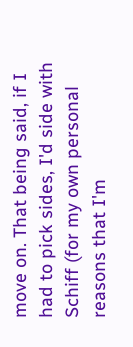move on. That being said, if I had to pick sides, I'd side with Schiff (for my own personal reasons that I'm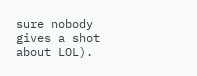sure nobody gives a shot about LOL).